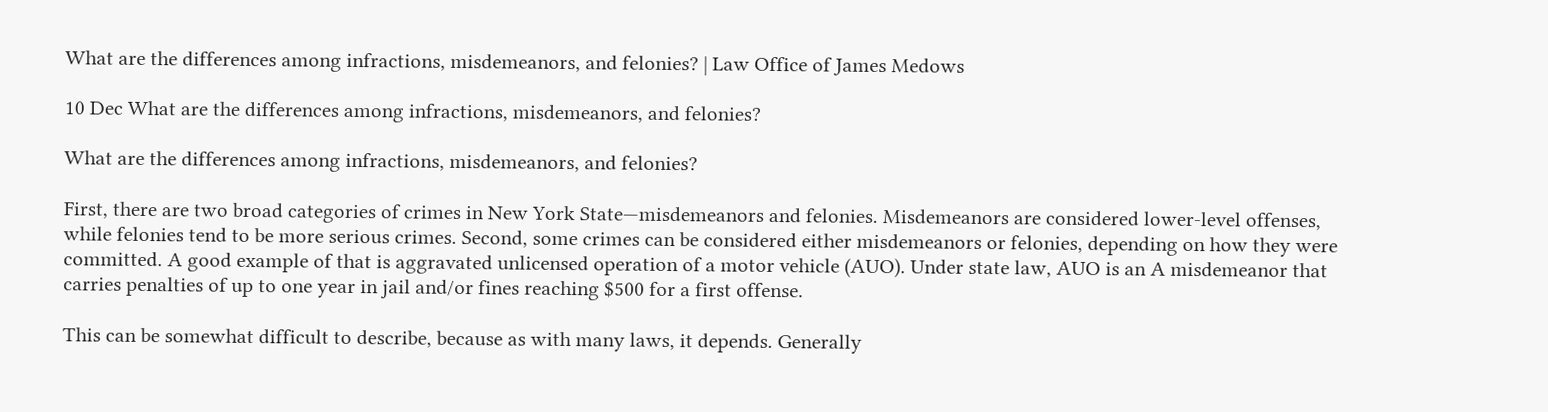What are the differences among infractions, misdemeanors, and felonies? | Law Office of James Medows

10 Dec What are the differences among infractions, misdemeanors, and felonies?

What are the differences among infractions, misdemeanors, and felonies?

First, there are two broad categories of crimes in New York State—misdemeanors and felonies. Misdemeanors are considered lower-level offenses, while felonies tend to be more serious crimes. Second, some crimes can be considered either misdemeanors or felonies, depending on how they were committed. A good example of that is aggravated unlicensed operation of a motor vehicle (AUO). Under state law, AUO is an A misdemeanor that carries penalties of up to one year in jail and/or fines reaching $500 for a first offense.

This can be somewhat difficult to describe, because as with many laws, it depends. Generally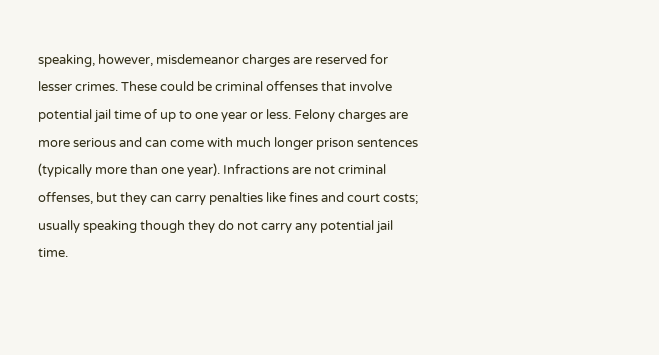speaking, however, misdemeanor charges are reserved for lesser crimes. These could be criminal offenses that involve potential jail time of up to one year or less. Felony charges are more serious and can come with much longer prison sentences (typically more than one year). Infractions are not criminal offenses, but they can carry penalties like fines and court costs; usually speaking though they do not carry any potential jail time.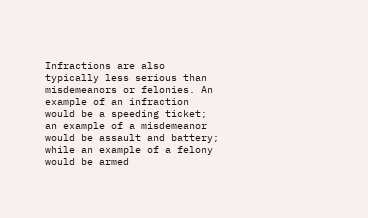Infractions are also typically less serious than misdemeanors or felonies. An example of an infraction would be a speeding ticket; an example of a misdemeanor would be assault and battery; while an example of a felony would be armed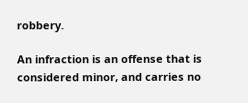robbery.

An infraction is an offense that is considered minor, and carries no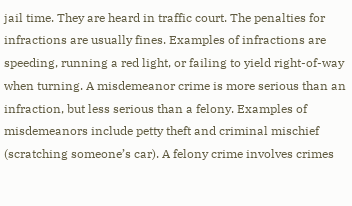jail time. They are heard in traffic court. The penalties for infractions are usually fines. Examples of infractions are speeding, running a red light, or failing to yield right-of-way when turning. A misdemeanor crime is more serious than an infraction, but less serious than a felony. Examples of misdemeanors include petty theft and criminal mischief (scratching someone’s car). A felony crime involves crimes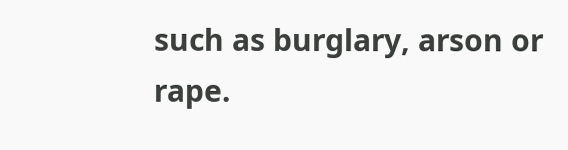such as burglary, arson or rape.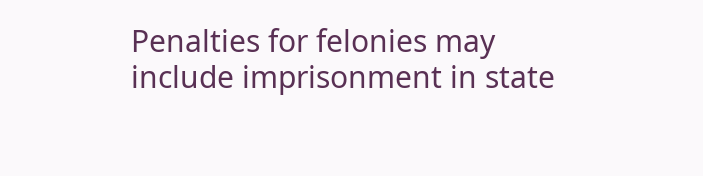Penalties for felonies may include imprisonment in state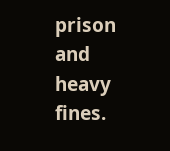prison and heavy fines.